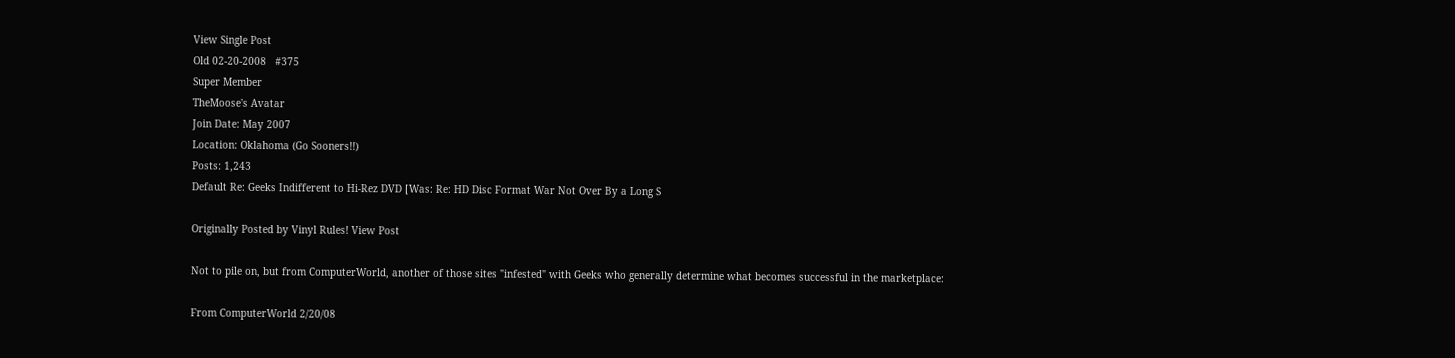View Single Post
Old 02-20-2008   #375
Super Member
TheMoose's Avatar
Join Date: May 2007
Location: Oklahoma (Go Sooners!!)
Posts: 1,243
Default Re: Geeks Indifferent to Hi-Rez DVD [Was: Re: HD Disc Format War Not Over By a Long S

Originally Posted by Vinyl Rules! View Post

Not to pile on, but from ComputerWorld, another of those sites "infested" with Geeks who generally determine what becomes successful in the marketplace:

From ComputerWorld 2/20/08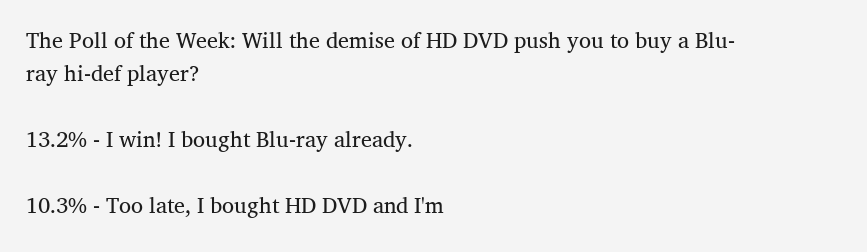The Poll of the Week: Will the demise of HD DVD push you to buy a Blu-ray hi-def player?

13.2% - I win! I bought Blu-ray already.

10.3% - Too late, I bought HD DVD and I'm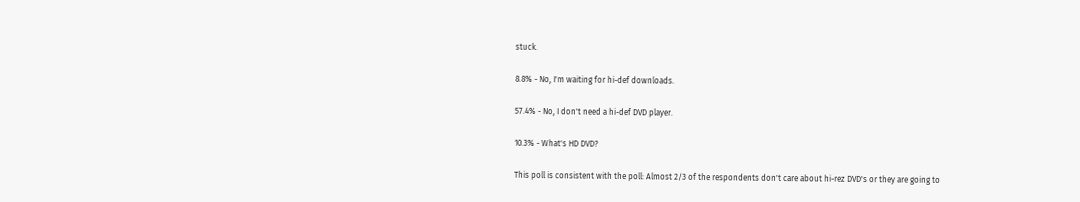stuck.

8.8% - No, I'm waiting for hi-def downloads.

57.4% - No, I don't need a hi-def DVD player.

10.3% - What's HD DVD?

This poll is consistent with the poll: Almost 2/3 of the respondents don't care about hi-rez DVD's or they are going to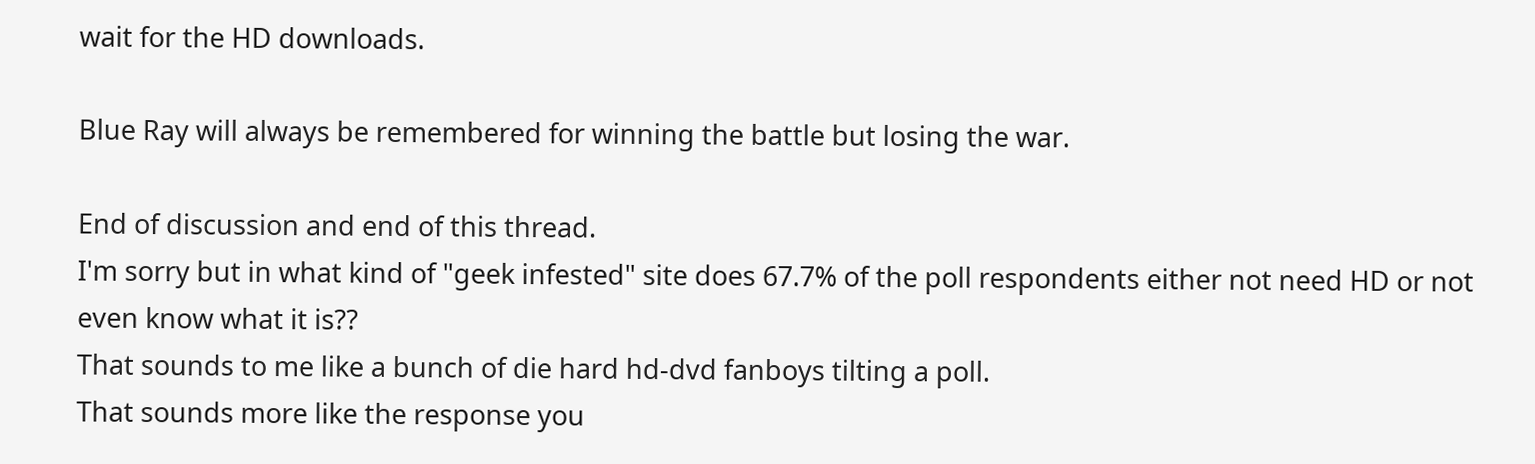wait for the HD downloads.

Blue Ray will always be remembered for winning the battle but losing the war.

End of discussion and end of this thread.
I'm sorry but in what kind of "geek infested" site does 67.7% of the poll respondents either not need HD or not even know what it is??
That sounds to me like a bunch of die hard hd-dvd fanboys tilting a poll.
That sounds more like the response you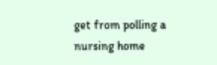get from polling a nursing home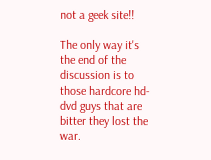not a geek site!!

The only way it's the end of the discussion is to those hardcore hd-dvd guys that are bitter they lost the war.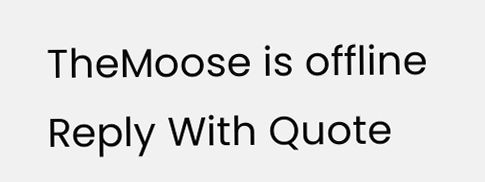TheMoose is offline   Reply With Quote